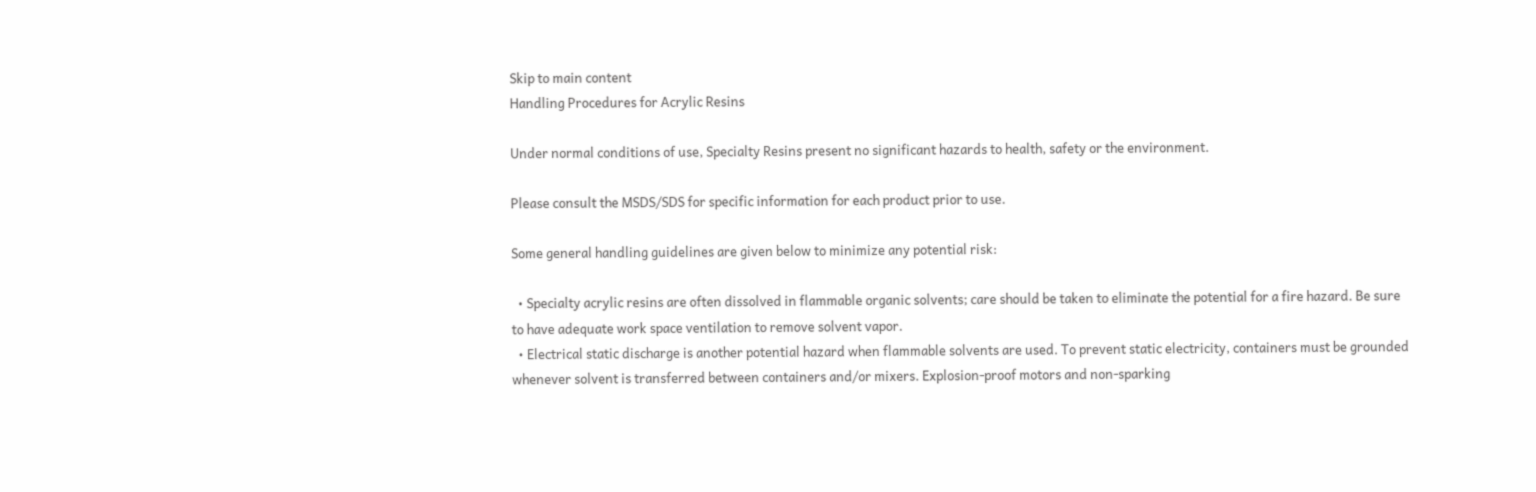Skip to main content
Handling Procedures for Acrylic Resins

Under normal conditions of use, Specialty Resins present no significant hazards to health, safety or the environment.

Please consult the MSDS/SDS for specific information for each product prior to use.

Some general handling guidelines are given below to minimize any potential risk:

  • Specialty acrylic resins are often dissolved in flammable organic solvents; care should be taken to eliminate the potential for a fire hazard. Be sure to have adequate work space ventilation to remove solvent vapor.
  • Electrical static discharge is another potential hazard when flammable solvents are used. To prevent static electricity, containers must be grounded whenever solvent is transferred between containers and/or mixers. Explosion-proof motors and non-sparking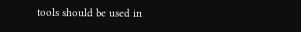tools should be used in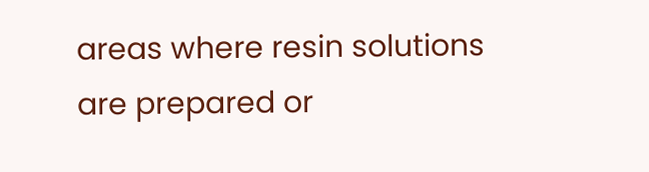areas where resin solutions are prepared or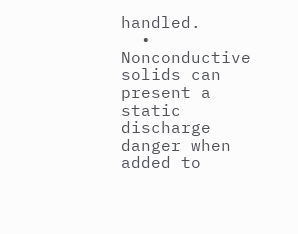handled.
  • Nonconductive solids can present a static discharge danger when added to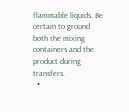flammable liquids. Be certain to ground both the mixing containers and the product during transfers.
  •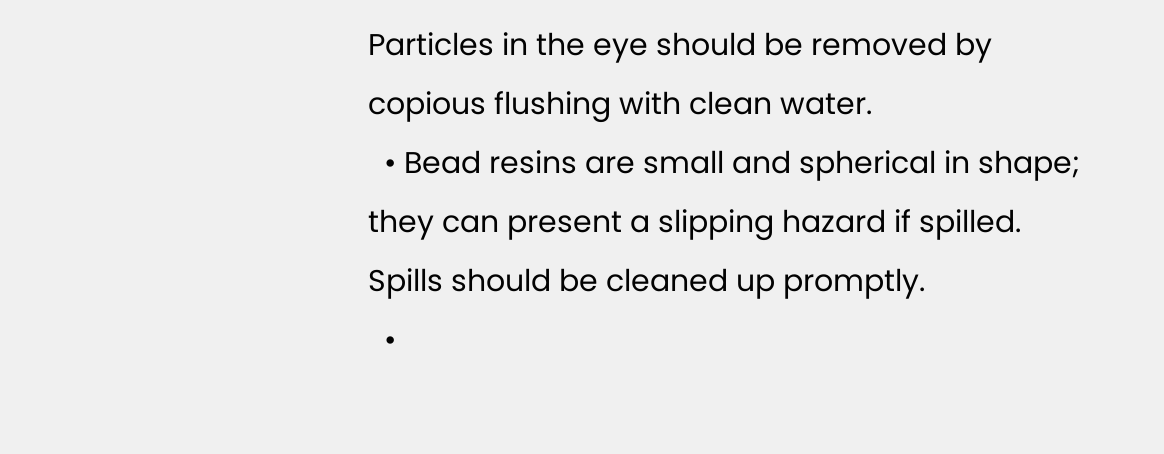Particles in the eye should be removed by copious flushing with clean water.
  • Bead resins are small and spherical in shape; they can present a slipping hazard if spilled. Spills should be cleaned up promptly.
  •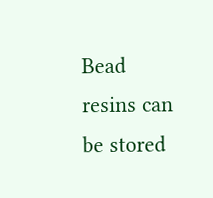Bead resins can be stored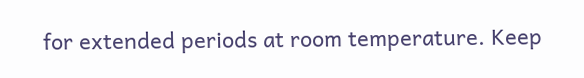for extended periods at room temperature. Keep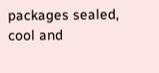packages sealed, cool and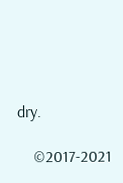dry.

    ©2017-2021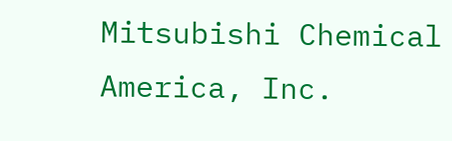Mitsubishi Chemical America, Inc.